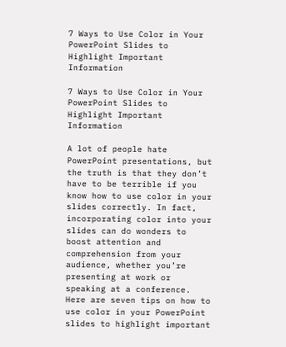7 Ways to Use Color in Your PowerPoint Slides to Highlight Important Information

7 Ways to Use Color in Your PowerPoint Slides to Highlight Important Information

A lot of people hate PowerPoint presentations, but the truth is that they don’t have to be terrible if you know how to use color in your slides correctly. In fact, incorporating color into your slides can do wonders to boost attention and comprehension from your audience, whether you’re presenting at work or speaking at a conference. Here are seven tips on how to use color in your PowerPoint slides to highlight important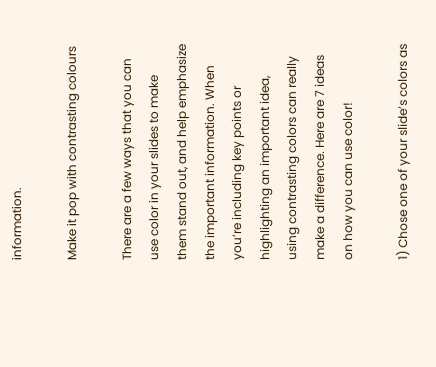information.

Make it pop with contrasting colours

There are a few ways that you can use color in your slides to make them stand out, and help emphasize the important information. When you’re including key points or highlighting an important idea, using contrasting colors can really make a difference. Here are 7 ideas on how you can use color!

1) Chose one of your slide’s colors as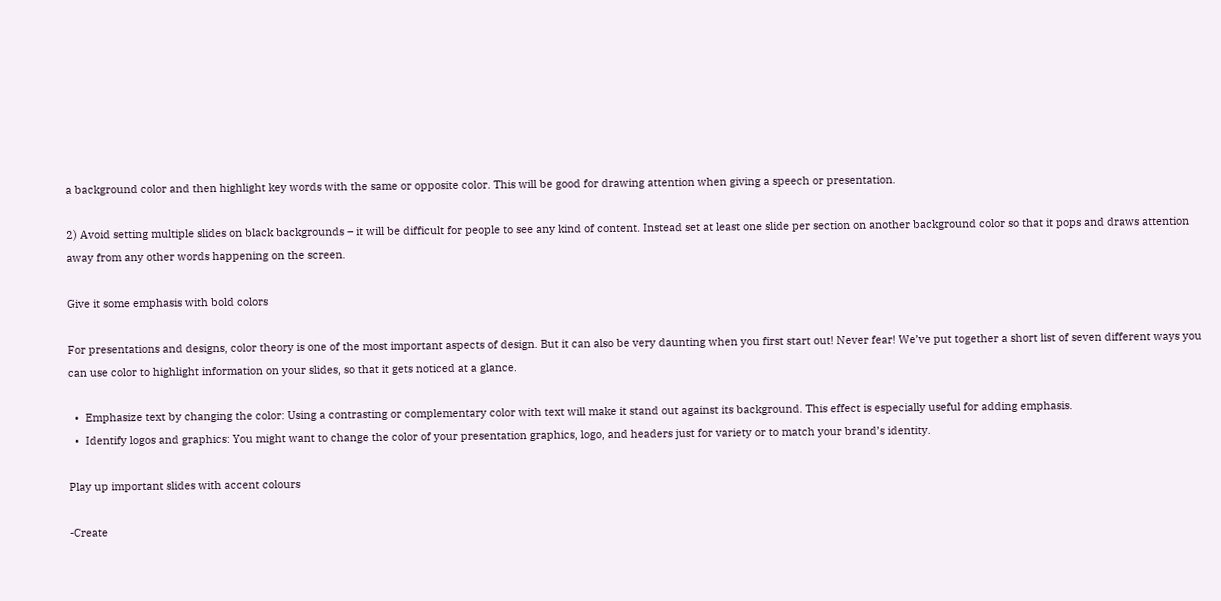a background color and then highlight key words with the same or opposite color. This will be good for drawing attention when giving a speech or presentation.

2) Avoid setting multiple slides on black backgrounds – it will be difficult for people to see any kind of content. Instead set at least one slide per section on another background color so that it pops and draws attention away from any other words happening on the screen.

Give it some emphasis with bold colors

For presentations and designs, color theory is one of the most important aspects of design. But it can also be very daunting when you first start out! Never fear! We’ve put together a short list of seven different ways you can use color to highlight information on your slides, so that it gets noticed at a glance.

  •  Emphasize text by changing the color: Using a contrasting or complementary color with text will make it stand out against its background. This effect is especially useful for adding emphasis.
  •  Identify logos and graphics: You might want to change the color of your presentation graphics, logo, and headers just for variety or to match your brand’s identity.

Play up important slides with accent colours

-Create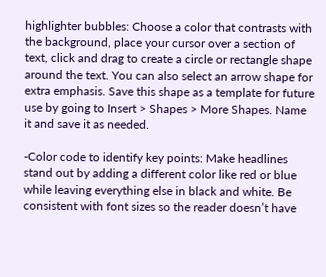highlighter bubbles: Choose a color that contrasts with the background, place your cursor over a section of text, click and drag to create a circle or rectangle shape around the text. You can also select an arrow shape for extra emphasis. Save this shape as a template for future use by going to Insert > Shapes > More Shapes. Name it and save it as needed.

-Color code to identify key points: Make headlines stand out by adding a different color like red or blue while leaving everything else in black and white. Be consistent with font sizes so the reader doesn’t have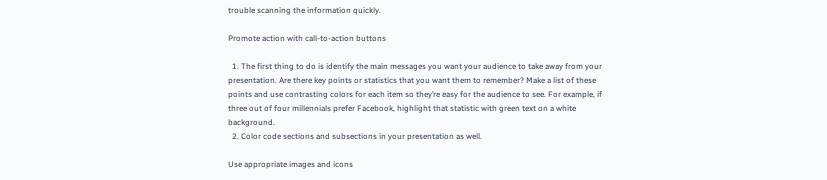trouble scanning the information quickly.

Promote action with call-to-action buttons

  1. The first thing to do is identify the main messages you want your audience to take away from your presentation. Are there key points or statistics that you want them to remember? Make a list of these points and use contrasting colors for each item so they’re easy for the audience to see. For example, if three out of four millennials prefer Facebook, highlight that statistic with green text on a white background.
  2. Color code sections and subsections in your presentation as well.

Use appropriate images and icons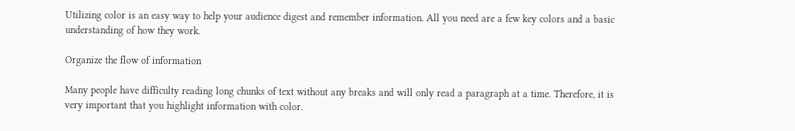Utilizing color is an easy way to help your audience digest and remember information. All you need are a few key colors and a basic understanding of how they work.

Organize the flow of information

Many people have difficulty reading long chunks of text without any breaks and will only read a paragraph at a time. Therefore, it is very important that you highlight information with color.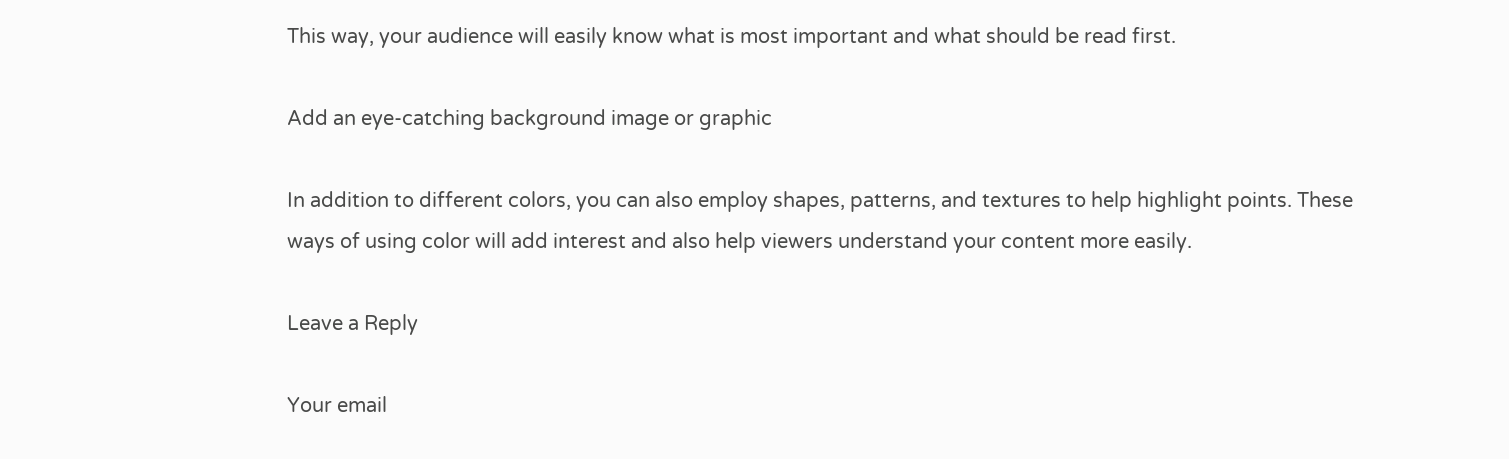This way, your audience will easily know what is most important and what should be read first.

Add an eye-catching background image or graphic

In addition to different colors, you can also employ shapes, patterns, and textures to help highlight points. These ways of using color will add interest and also help viewers understand your content more easily.

Leave a Reply

Your email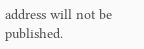address will not be published.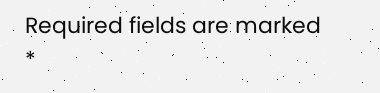Required fields are marked *